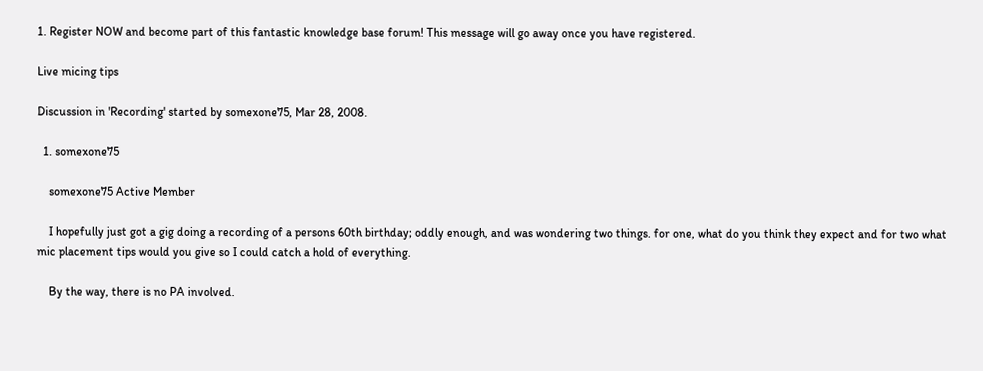1. Register NOW and become part of this fantastic knowledge base forum! This message will go away once you have registered.

Live micing tips

Discussion in 'Recording' started by somexone75, Mar 28, 2008.

  1. somexone75

    somexone75 Active Member

    I hopefully just got a gig doing a recording of a persons 60th birthday; oddly enough, and was wondering two things. for one, what do you think they expect and for two what mic placement tips would you give so I could catch a hold of everything.

    By the way, there is no PA involved.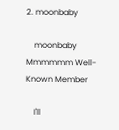2. moonbaby

    moonbaby Mmmmmm Well-Known Member

    I'll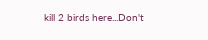kill 2 birds here...Don't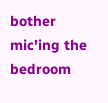bother mic'ing the bedroom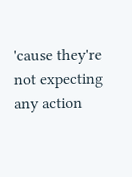'cause they're not expecting any action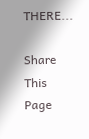THERE...

Share This Page